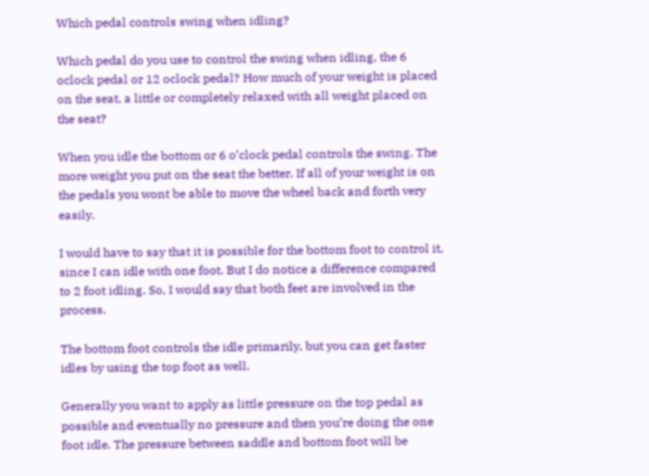Which pedal controls swing when idling?

Which pedal do you use to control the swing when idling, the 6 oclock pedal or 12 oclock pedal? How much of your weight is placed on the seat, a little or completely relaxed with all weight placed on the seat?

When you idle the bottom or 6 o’clock pedal controls the swing. The more weight you put on the seat the better. If all of your weight is on the pedals you wont be able to move the wheel back and forth very easily.

I would have to say that it is possible for the bottom foot to control it, since I can idle with one foot. But I do notice a difference compared to 2 foot idling. So, I would say that both feet are involved in the process.

The bottom foot controls the idle primarily, but you can get faster idles by using the top foot as well.

Generally you want to apply as little pressure on the top pedal as possible and eventually no pressure and then you’re doing the one foot idle. The pressure between saddle and bottom foot will be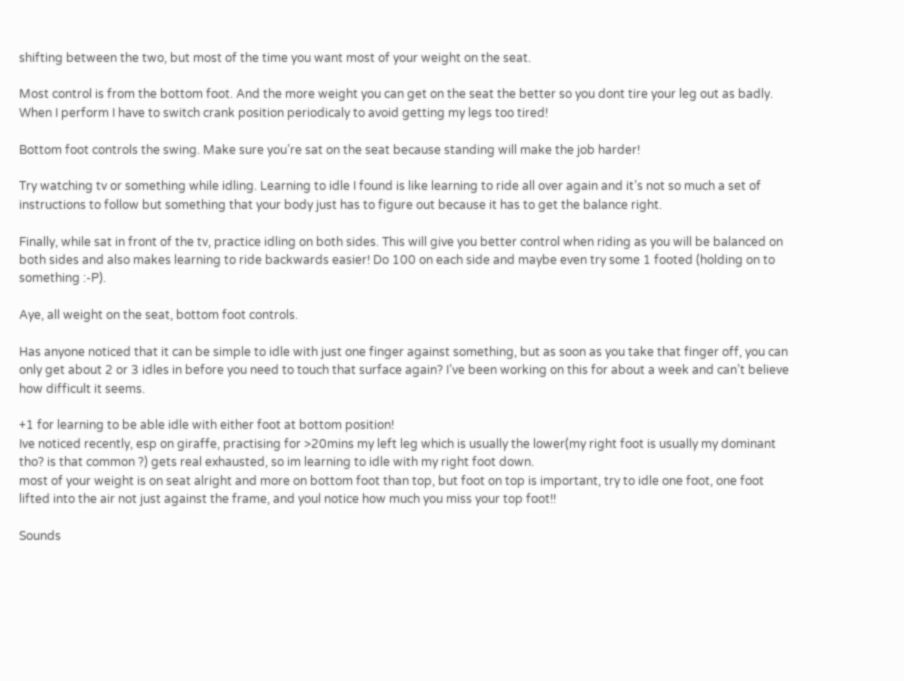shifting between the two, but most of the time you want most of your weight on the seat.

Most control is from the bottom foot. And the more weight you can get on the seat the better so you dont tire your leg out as badly. When I perform I have to switch crank position periodicaly to avoid getting my legs too tired!

Bottom foot controls the swing. Make sure you’re sat on the seat because standing will make the job harder!

Try watching tv or something while idling. Learning to idle I found is like learning to ride all over again and it’s not so much a set of instructions to follow but something that your body just has to figure out because it has to get the balance right.

Finally, while sat in front of the tv, practice idling on both sides. This will give you better control when riding as you will be balanced on both sides and also makes learning to ride backwards easier! Do 100 on each side and maybe even try some 1 footed (holding on to something :-P).

Aye, all weight on the seat, bottom foot controls.

Has anyone noticed that it can be simple to idle with just one finger against something, but as soon as you take that finger off, you can only get about 2 or 3 idles in before you need to touch that surface again? I’ve been working on this for about a week and can’t believe how difficult it seems.

+1 for learning to be able idle with either foot at bottom position!
Ive noticed recently, esp on giraffe, practising for >20mins my left leg which is usually the lower(my right foot is usually my dominant tho? is that common ?) gets real exhausted, so im learning to idle with my right foot down.
most of your weight is on seat alright and more on bottom foot than top, but foot on top is important, try to idle one foot, one foot lifted into the air not just against the frame, and youl notice how much you miss your top foot!!

Sounds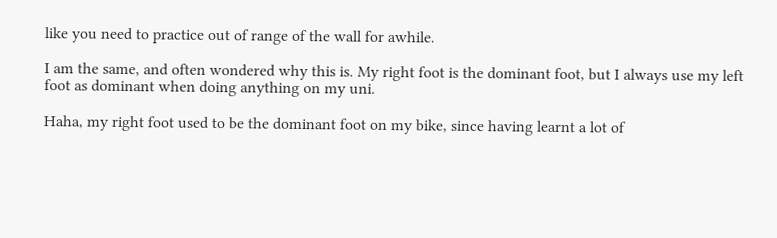like you need to practice out of range of the wall for awhile.

I am the same, and often wondered why this is. My right foot is the dominant foot, but I always use my left foot as dominant when doing anything on my uni.

Haha, my right foot used to be the dominant foot on my bike, since having learnt a lot of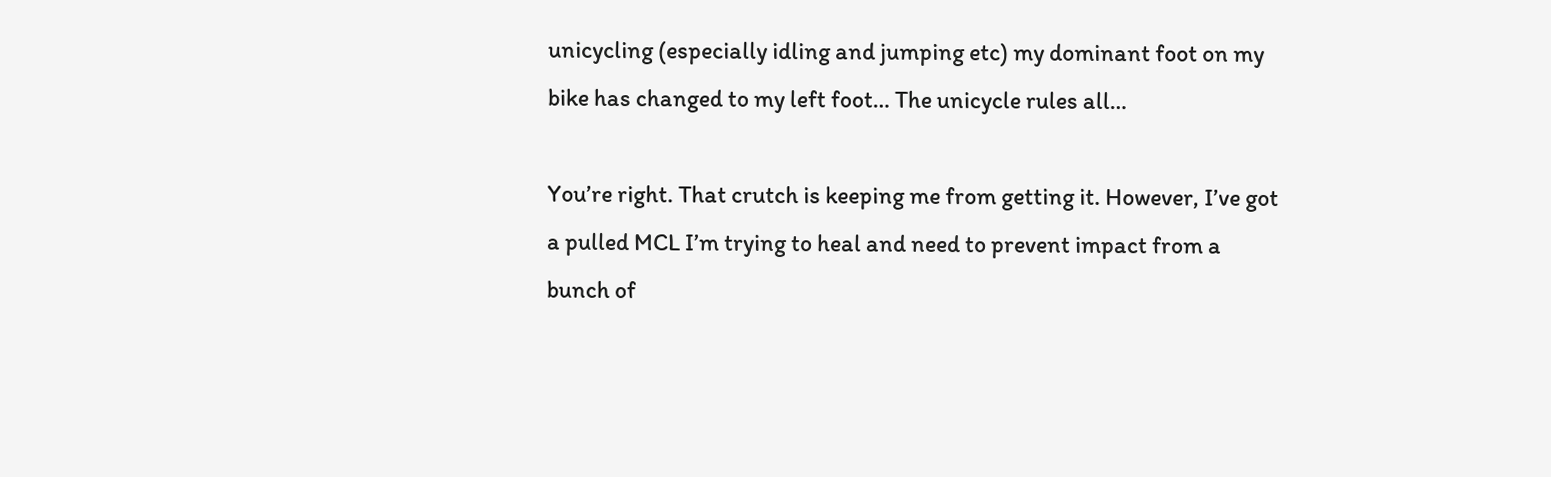unicycling (especially idling and jumping etc) my dominant foot on my bike has changed to my left foot… The unicycle rules all…

You’re right. That crutch is keeping me from getting it. However, I’ve got a pulled MCL I’m trying to heal and need to prevent impact from a bunch of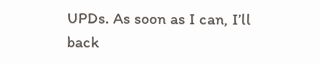UPDs. As soon as I can, I’ll back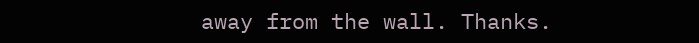away from the wall. Thanks.